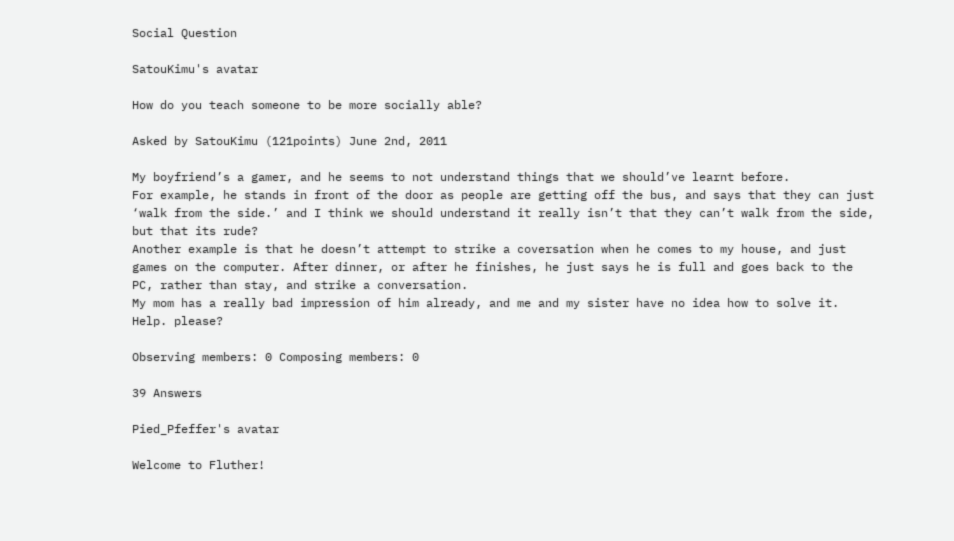Social Question

SatouKimu's avatar

How do you teach someone to be more socially able?

Asked by SatouKimu (121points) June 2nd, 2011

My boyfriend’s a gamer, and he seems to not understand things that we should’ve learnt before.
For example, he stands in front of the door as people are getting off the bus, and says that they can just ‘walk from the side.’ and I think we should understand it really isn’t that they can’t walk from the side, but that its rude?
Another example is that he doesn’t attempt to strike a coversation when he comes to my house, and just games on the computer. After dinner, or after he finishes, he just says he is full and goes back to the PC, rather than stay, and strike a conversation.
My mom has a really bad impression of him already, and me and my sister have no idea how to solve it. Help. please?

Observing members: 0 Composing members: 0

39 Answers

Pied_Pfeffer's avatar

Welcome to Fluther!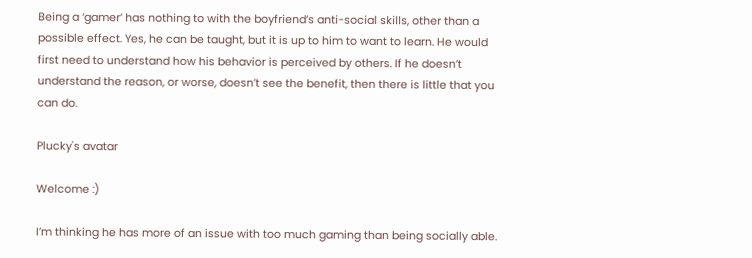Being a ‘gamer’ has nothing to with the boyfriend’s anti-social skills, other than a possible effect. Yes, he can be taught, but it is up to him to want to learn. He would first need to understand how his behavior is perceived by others. If he doesn’t understand the reason, or worse, doesn’t see the benefit, then there is little that you can do.

Plucky's avatar

Welcome :)

I’m thinking he has more of an issue with too much gaming than being socially able.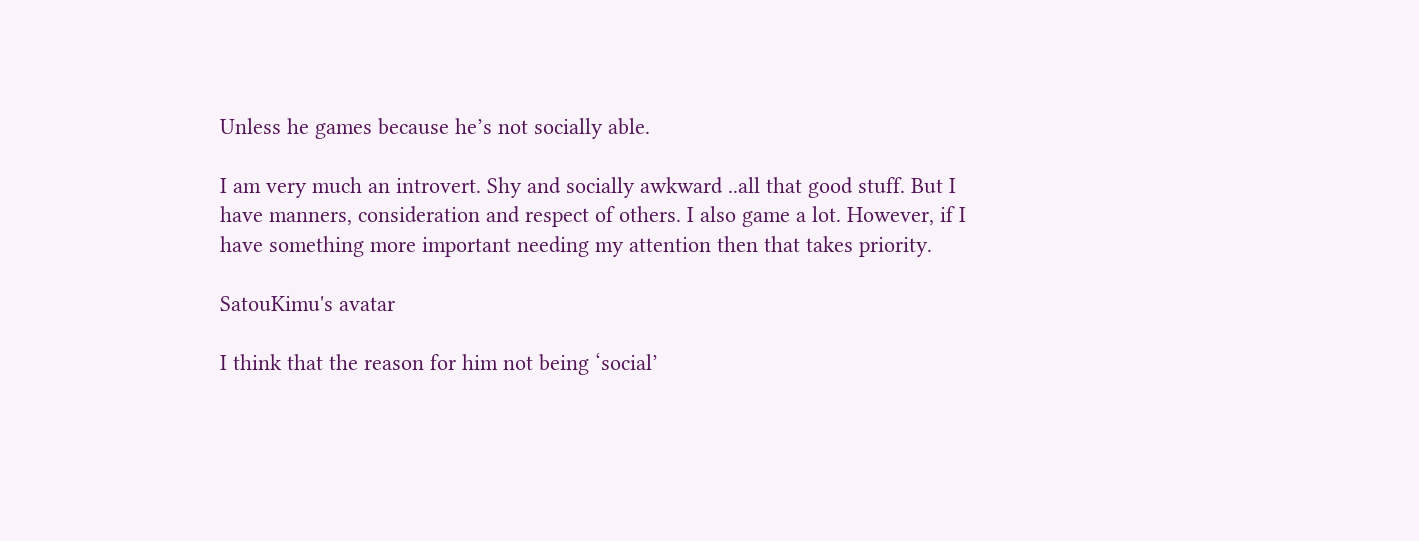Unless he games because he’s not socially able.

I am very much an introvert. Shy and socially awkward ..all that good stuff. But I have manners, consideration and respect of others. I also game a lot. However, if I have something more important needing my attention then that takes priority.

SatouKimu's avatar

I think that the reason for him not being ‘social’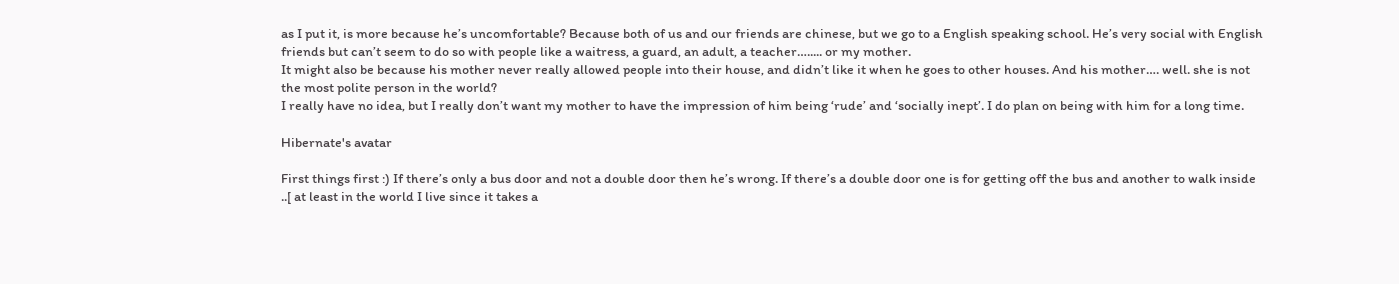as I put it, is more because he’s uncomfortable? Because both of us and our friends are chinese, but we go to a English speaking school. He’s very social with English friends but can’t seem to do so with people like a waitress, a guard, an adult, a teacher…..... or my mother.
It might also be because his mother never really allowed people into their house, and didn’t like it when he goes to other houses. And his mother…. well. she is not the most polite person in the world?
I really have no idea, but I really don’t want my mother to have the impression of him being ‘rude’ and ‘socially inept’. I do plan on being with him for a long time.

Hibernate's avatar

First things first :) If there’s only a bus door and not a double door then he’s wrong. If there’s a double door one is for getting off the bus and another to walk inside ..[ at least in the world I live since it takes a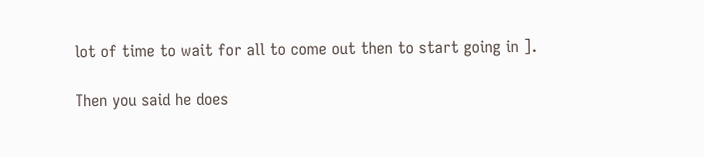lot of time to wait for all to come out then to start going in ].

Then you said he does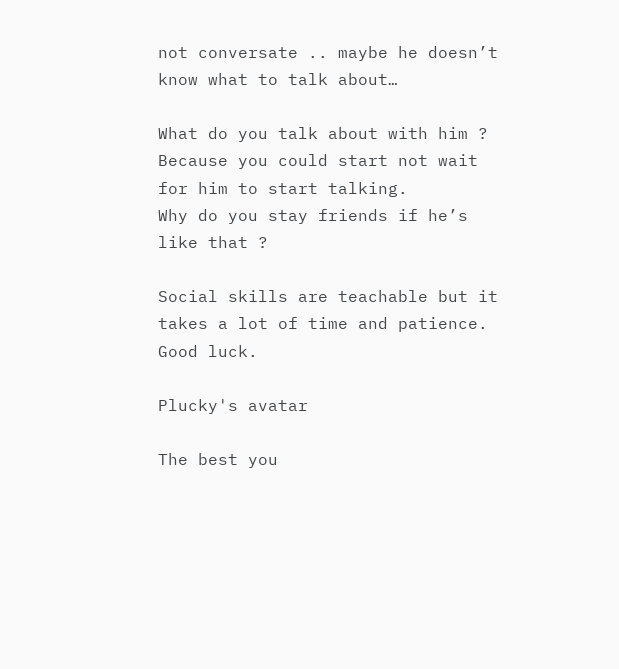not conversate .. maybe he doesn’t know what to talk about…

What do you talk about with him ? Because you could start not wait for him to start talking.
Why do you stay friends if he’s like that ?

Social skills are teachable but it takes a lot of time and patience.
Good luck.

Plucky's avatar

The best you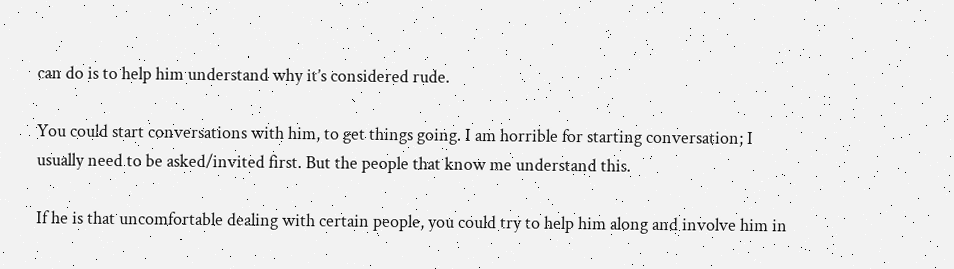can do is to help him understand why it’s considered rude.

You could start conversations with him, to get things going. I am horrible for starting conversation; I usually need to be asked/invited first. But the people that know me understand this.

If he is that uncomfortable dealing with certain people, you could try to help him along and involve him in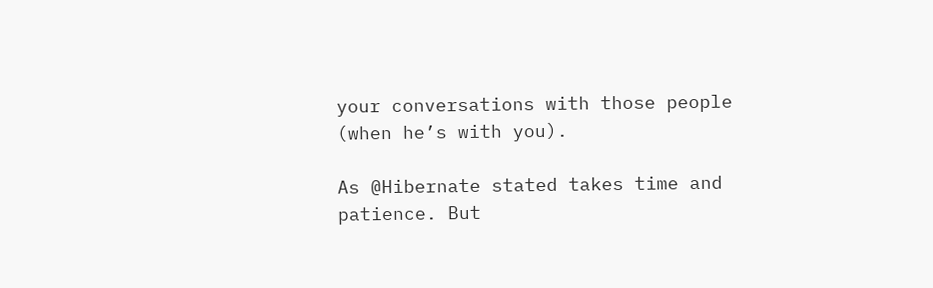your conversations with those people (when he’s with you).

As @Hibernate stated takes time and patience. But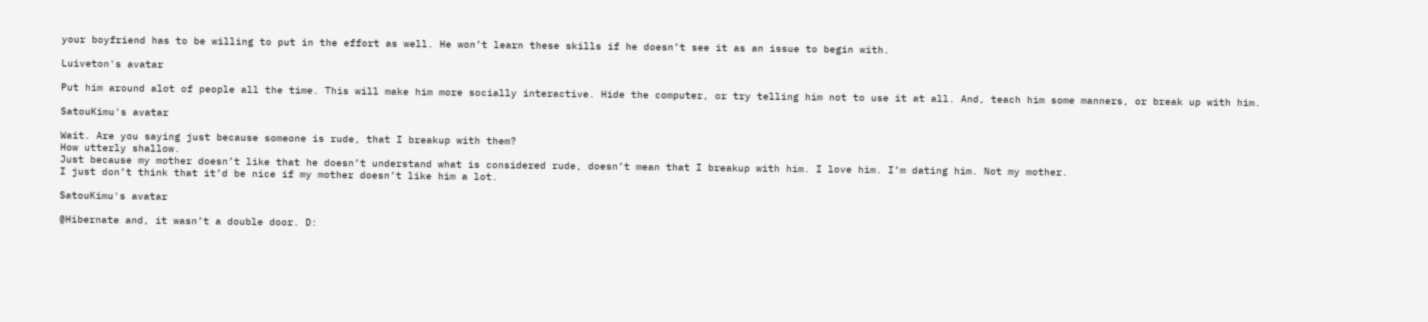your boyfriend has to be willing to put in the effort as well. He won’t learn these skills if he doesn’t see it as an issue to begin with.

Luiveton's avatar

Put him around alot of people all the time. This will make him more socially interactive. Hide the computer, or try telling him not to use it at all. And, teach him some manners, or break up with him.

SatouKimu's avatar

Wait. Are you saying just because someone is rude, that I breakup with them?
How utterly shallow.
Just because my mother doesn’t like that he doesn’t understand what is considered rude, doesn’t mean that I breakup with him. I love him. I’m dating him. Not my mother.
I just don’t think that it’d be nice if my mother doesn’t like him a lot.

SatouKimu's avatar

@Hibernate and, it wasn’t a double door. D: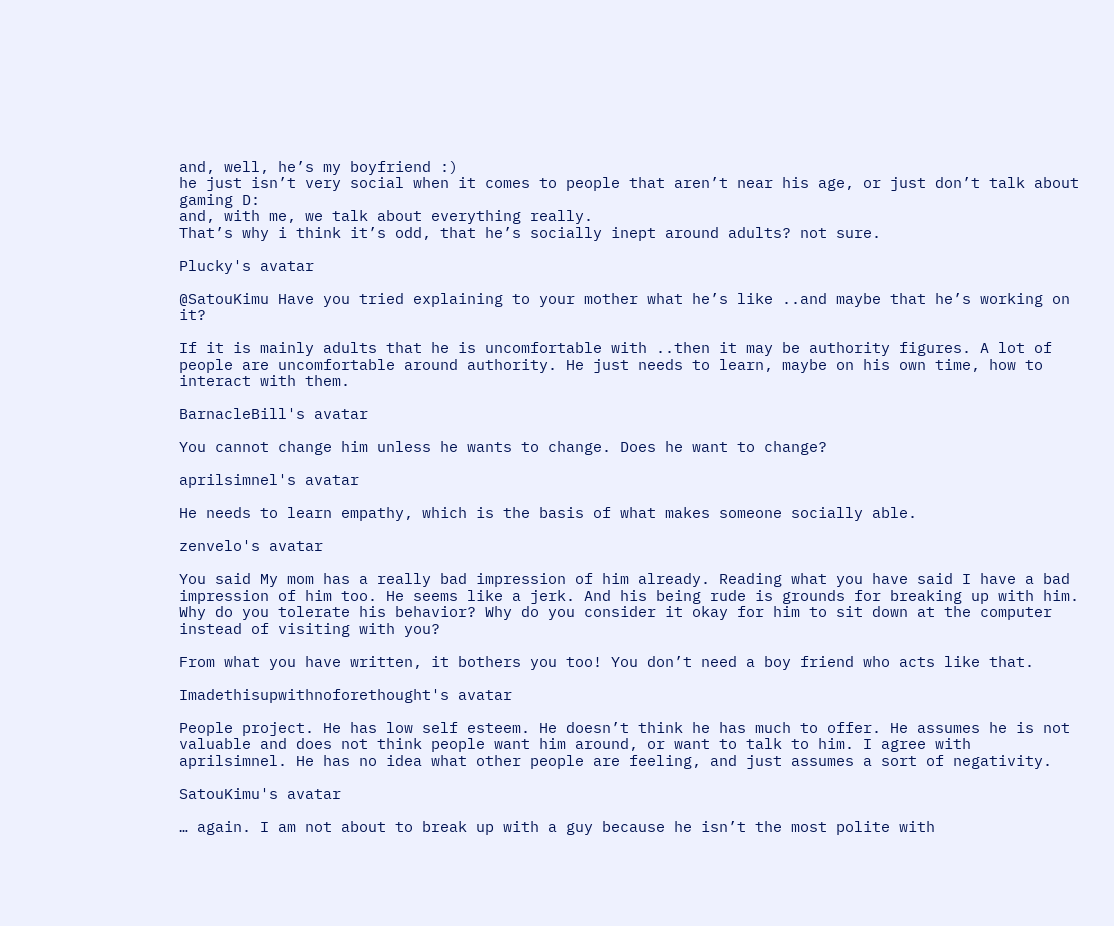and, well, he’s my boyfriend :)
he just isn’t very social when it comes to people that aren’t near his age, or just don’t talk about gaming D:
and, with me, we talk about everything really.
That’s why i think it’s odd, that he’s socially inept around adults? not sure.

Plucky's avatar

@SatouKimu Have you tried explaining to your mother what he’s like ..and maybe that he’s working on it?

If it is mainly adults that he is uncomfortable with ..then it may be authority figures. A lot of people are uncomfortable around authority. He just needs to learn, maybe on his own time, how to interact with them.

BarnacleBill's avatar

You cannot change him unless he wants to change. Does he want to change?

aprilsimnel's avatar

He needs to learn empathy, which is the basis of what makes someone socially able.

zenvelo's avatar

You said My mom has a really bad impression of him already. Reading what you have said I have a bad impression of him too. He seems like a jerk. And his being rude is grounds for breaking up with him. Why do you tolerate his behavior? Why do you consider it okay for him to sit down at the computer instead of visiting with you?

From what you have written, it bothers you too! You don’t need a boy friend who acts like that.

Imadethisupwithnoforethought's avatar

People project. He has low self esteem. He doesn’t think he has much to offer. He assumes he is not valuable and does not think people want him around, or want to talk to him. I agree with aprilsimnel. He has no idea what other people are feeling, and just assumes a sort of negativity.

SatouKimu's avatar

… again. I am not about to break up with a guy because he isn’t the most polite with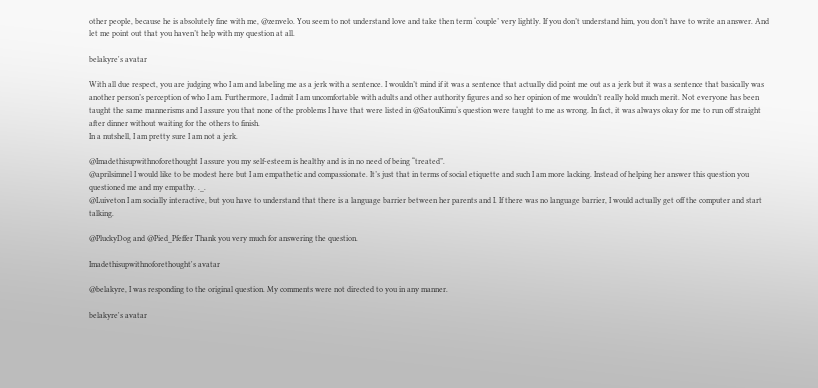other people, because he is absolutely fine with me, @zenvelo. You seem to not understand love and take then term ‘couple’ very lightly. If you don’t understand him, you don’t have to write an answer. And let me point out that you haven’t help with my question at all.

belakyre's avatar

With all due respect, you are judging who I am and labeling me as a jerk with a sentence. I wouldn’t mind if it was a sentence that actually did point me out as a jerk but it was a sentence that basically was another person’s perception of who I am. Furthermore, I admit I am uncomfortable with adults and other authority figures and so her opinion of me wouldn’t really hold much merit. Not everyone has been taught the same mannerisms and I assure you that none of the problems I have that were listed in @SatouKimu‘s question were taught to me as wrong. In fact, it was always okay for me to run off straight after dinner without waiting for the others to finish.
In a nutshell, I am pretty sure I am not a jerk.

@Imadethisupwithnoforethought I assure you my self-esteem is healthy and is in no need of being “treated”.
@aprilsimnel I would like to be modest here but I am empathetic and compassionate. It’s just that in terms of social etiquette and such I am more lacking. Instead of helping her answer this question you questioned me and my empathy. ._.
@Luiveton I am socially interactive, but you have to understand that there is a language barrier between her parents and I. If there was no language barrier, I would actually get off the computer and start talking.

@PluckyDog and @Pied_Pfeffer Thank you very much for answering the question.

Imadethisupwithnoforethought's avatar

@belakyre, I was responding to the original question. My comments were not directed to you in any manner.

belakyre's avatar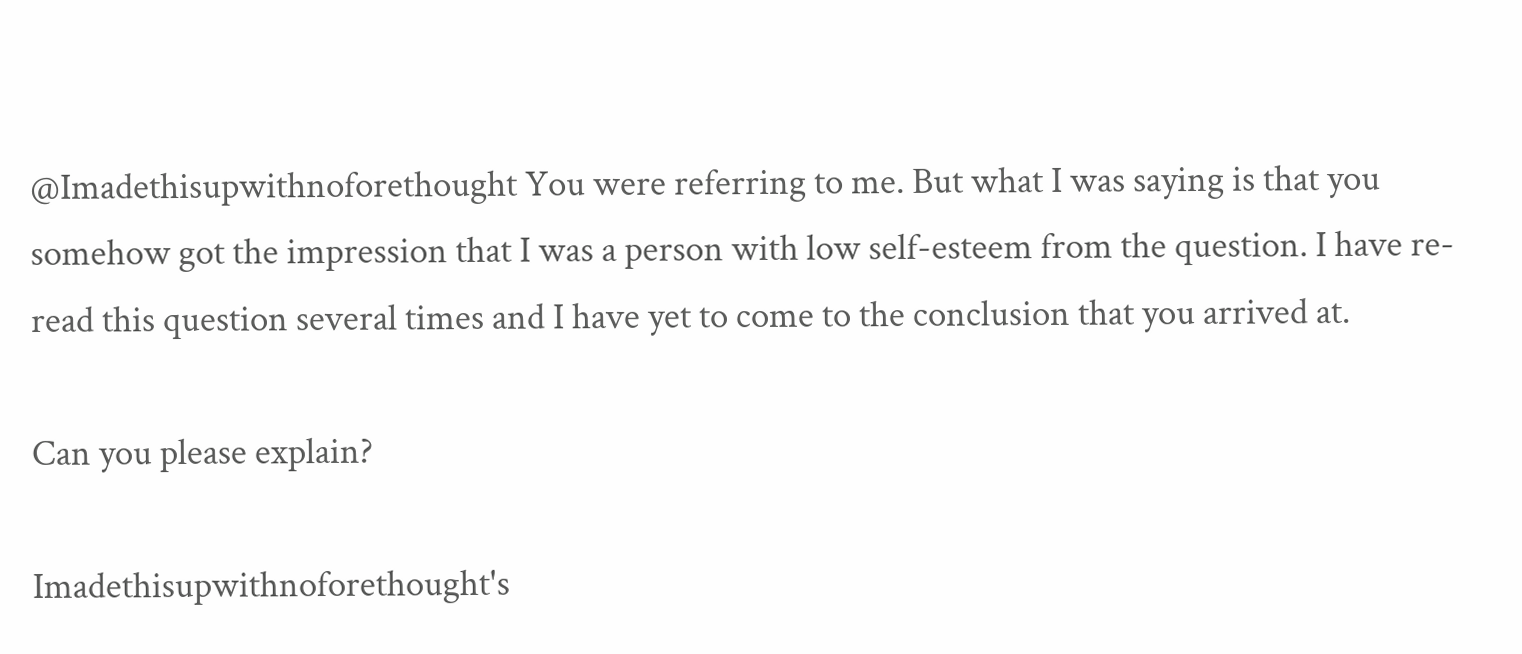@Imadethisupwithnoforethought You were referring to me. But what I was saying is that you somehow got the impression that I was a person with low self-esteem from the question. I have re-read this question several times and I have yet to come to the conclusion that you arrived at.

Can you please explain?

Imadethisupwithnoforethought's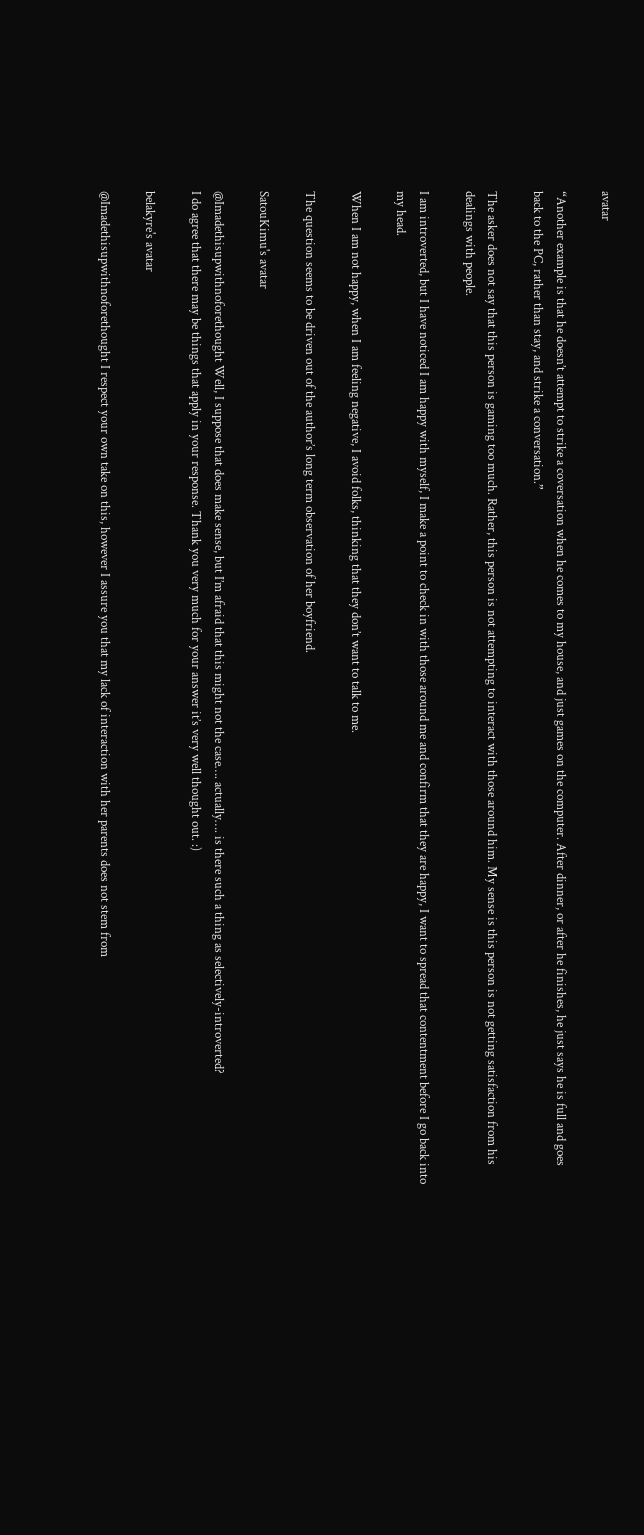avatar

“Another example is that he doesn’t attempt to strike a coversation when he comes to my house, and just games on the computer. After dinner, or after he finishes, he just says he is full and goes back to the PC, rather than stay, and strike a conversation.”

The asker does not say that this person is gaming too much. Rather, this person is not attempting to interact with those around him. My sense is this person is not getting satisfaction from his dealings with people.

I am introverted, but I have noticed I am happy with myself, I make a point to check in with those around me and confirm that they are happy, I want to spread that contentment before I go back into my head.

When I am not happy, when I am feeling negative, I avoid folks, thinking that they don’t want to talk to me.

The question seems to be driven out of the author’s long term observation of her boyfriend.

SatouKimu's avatar

@Imadethisupwithnoforethought Well, I suppose that does make sense, but I’m afraid that this might not the case…. actually…. is there such a thing as selectively-introverted?
I do agree that there may be things that apply in your response. Thank you very much for your answer it’s very well thought out. :)

belakyre's avatar

@Imadethisupwithnoforethought I respect your own take on this, however I assure you that my lack of interaction with her parents does not stem from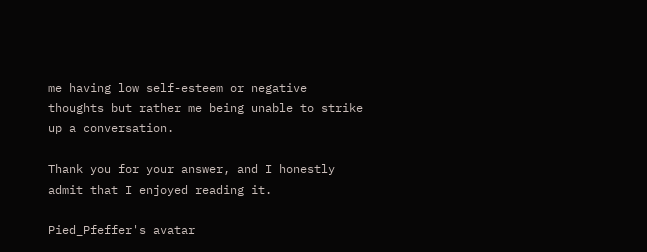me having low self-esteem or negative thoughts but rather me being unable to strike up a conversation.

Thank you for your answer, and I honestly admit that I enjoyed reading it.

Pied_Pfeffer's avatar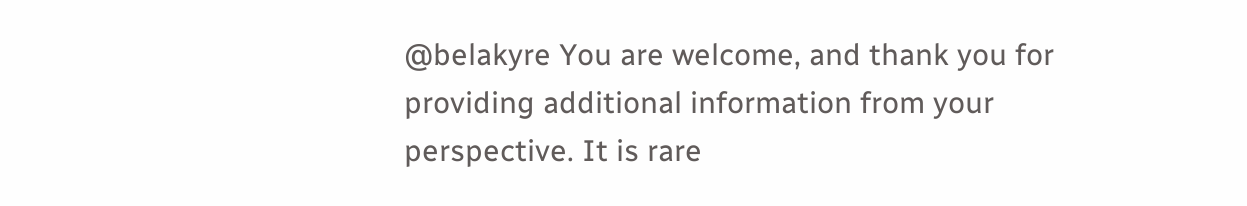@belakyre You are welcome, and thank you for providing additional information from your perspective. It is rare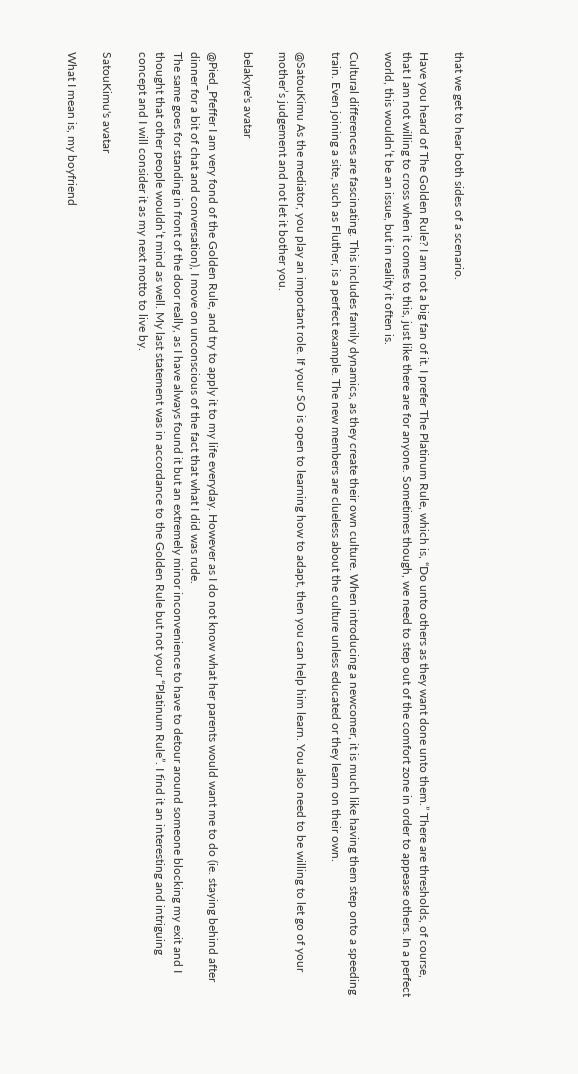that we get to hear both sides of a scenario.

Have you heard of The Golden Rule? I am not a big fan of it. I prefer The Platinum Rule, which is, “Do unto others as they want done unto them.” There are thresholds, of course, that I am not willing to cross when it comes to this, just like there are for anyone. Sometimes though, we need to step out of the comfort zone in order to appease others. In a perfect world, this wouldn’t be an issue, but in reality it often is.

Cultural differences are fascinating. This includes family dynamics, as they create their own culture. When introducing a newcomer, it is much like having them step onto a speeding train. Even joining a site, such as Fluther, is a perfect example. The new members are clueless about the culture unless educated or they learn on their own.

@SatouKimu As the mediator, you play an important role. If your SO is open to learning how to adapt, then you can help him learn. You also need to be willing to let go of your mother’s judgement and not let it bother you.

belakyre's avatar

@Pied_Pfeffer I am very fond of the Golden Rule, and try to apply it to my life everyday. However as I do not know what her parents would want me to do (ie. staying behind after dinner for a bit of chat and conversation), I move on unconscious of the fact that what I did was rude.
The same goes for standing in front of the door really, as I have always found it but an extremely minor inconvenience to have to detour around someone blocking my exit and I thought that other people wouldn’t mind as well. My last statement was in accordance to the Golden Rule but not your “Platinum Rule”. I find it an interesting and intriguing concept and I will consider it as my next motto to live by.

SatouKimu's avatar

What I mean is, my boyfriend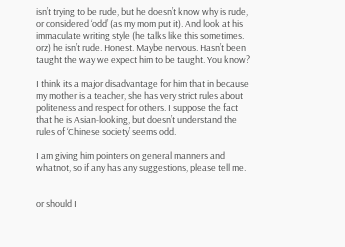isn’t trying to be rude, but he doesn’t know why is rude, or considered ‘odd’ (as my mom put it). And look at his immaculate writing style (he talks like this sometimes. orz) he isn’t rude. Honest. Maybe nervous. Hasn’t been taught the way we expect him to be taught. You know?

I think its a major disadvantage for him that in because my mother is a teacher, she has very strict rules about politeness and respect for others. I suppose the fact that he is Asian-looking, but doesn’t understand the rules of ‘Chinese society’ seems odd.

I am giving him pointers on general manners and whatnot, so if any has any suggestions, please tell me.


or should I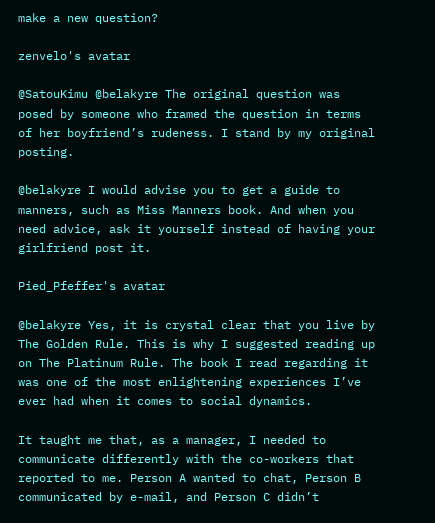make a new question?

zenvelo's avatar

@SatouKimu @belakyre The original question was posed by someone who framed the question in terms of her boyfriend’s rudeness. I stand by my original posting.

@belakyre I would advise you to get a guide to manners, such as Miss Manners book. And when you need advice, ask it yourself instead of having your girlfriend post it.

Pied_Pfeffer's avatar

@belakyre Yes, it is crystal clear that you live by The Golden Rule. This is why I suggested reading up on The Platinum Rule. The book I read regarding it was one of the most enlightening experiences I’ve ever had when it comes to social dynamics.

It taught me that, as a manager, I needed to communicate differently with the co-workers that reported to me. Person A wanted to chat, Person B communicated by e-mail, and Person C didn’t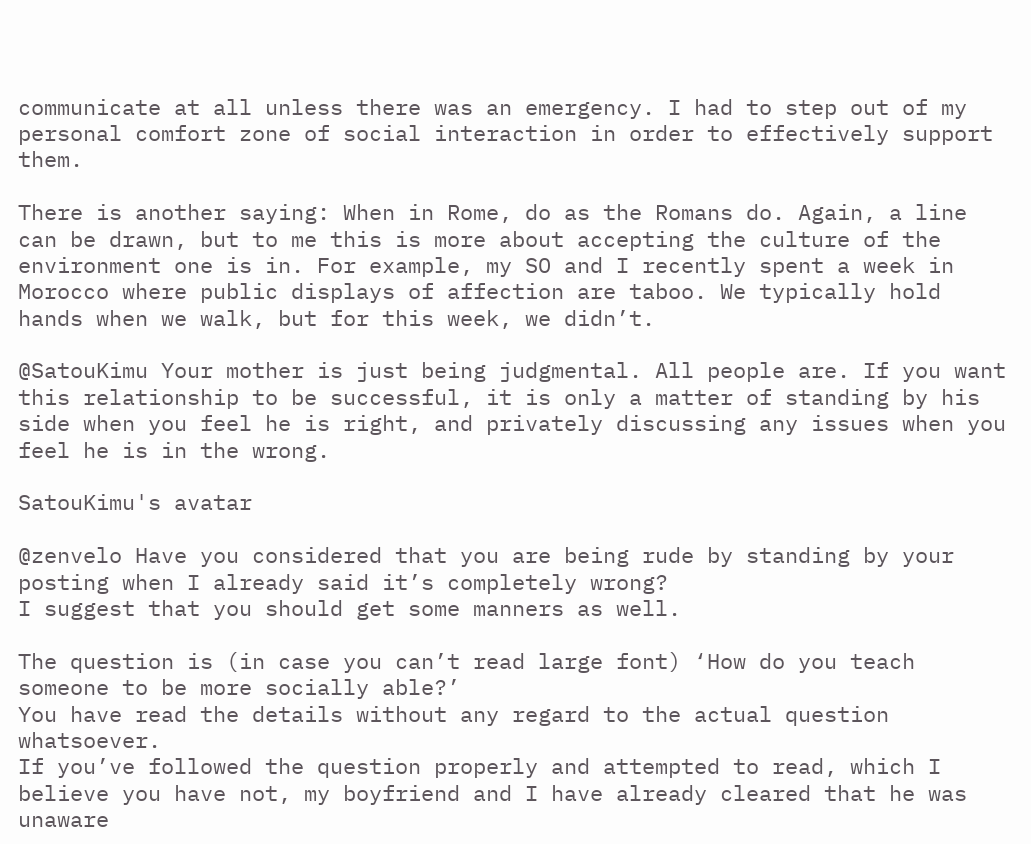communicate at all unless there was an emergency. I had to step out of my personal comfort zone of social interaction in order to effectively support them.

There is another saying: When in Rome, do as the Romans do. Again, a line can be drawn, but to me this is more about accepting the culture of the environment one is in. For example, my SO and I recently spent a week in Morocco where public displays of affection are taboo. We typically hold hands when we walk, but for this week, we didn’t.

@SatouKimu Your mother is just being judgmental. All people are. If you want this relationship to be successful, it is only a matter of standing by his side when you feel he is right, and privately discussing any issues when you feel he is in the wrong.

SatouKimu's avatar

@zenvelo Have you considered that you are being rude by standing by your posting when I already said it’s completely wrong?
I suggest that you should get some manners as well.

The question is (in case you can’t read large font) ‘How do you teach someone to be more socially able?’
You have read the details without any regard to the actual question whatsoever.
If you’ve followed the question properly and attempted to read, which I believe you have not, my boyfriend and I have already cleared that he was unaware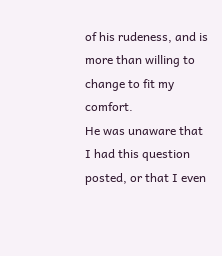of his rudeness, and is more than willing to change to fit my comfort.
He was unaware that I had this question posted, or that I even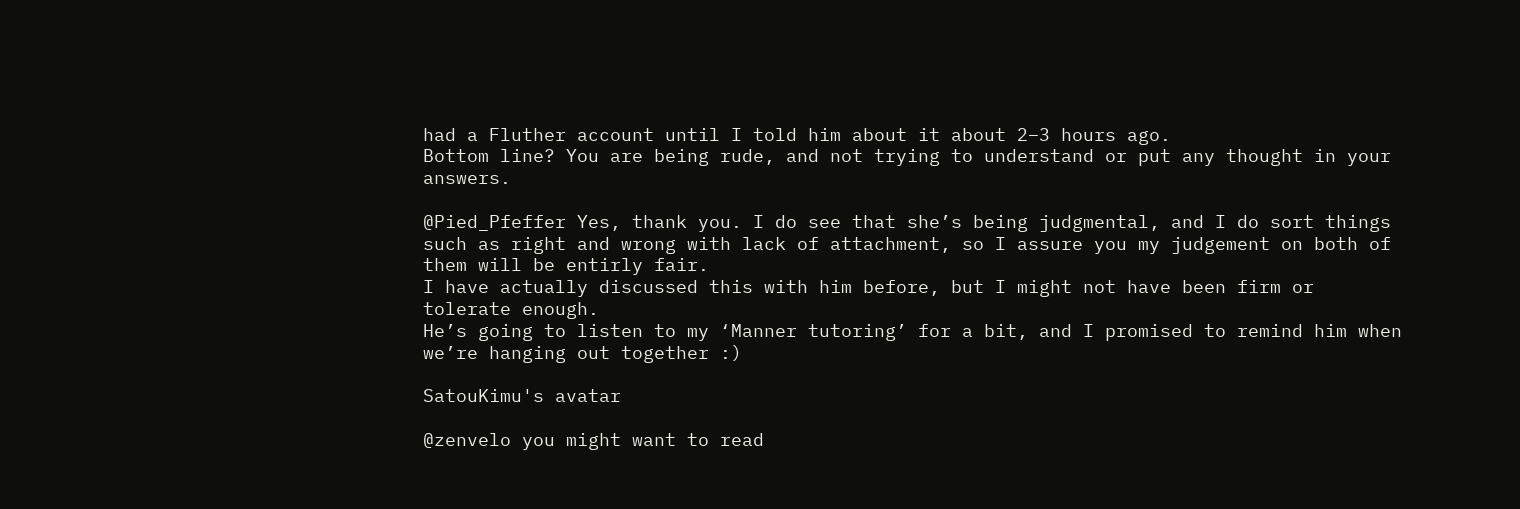had a Fluther account until I told him about it about 2–3 hours ago.
Bottom line? You are being rude, and not trying to understand or put any thought in your answers.

@Pied_Pfeffer Yes, thank you. I do see that she’s being judgmental, and I do sort things such as right and wrong with lack of attachment, so I assure you my judgement on both of them will be entirly fair.
I have actually discussed this with him before, but I might not have been firm or tolerate enough.
He’s going to listen to my ‘Manner tutoring’ for a bit, and I promised to remind him when we’re hanging out together :)

SatouKimu's avatar

@zenvelo you might want to read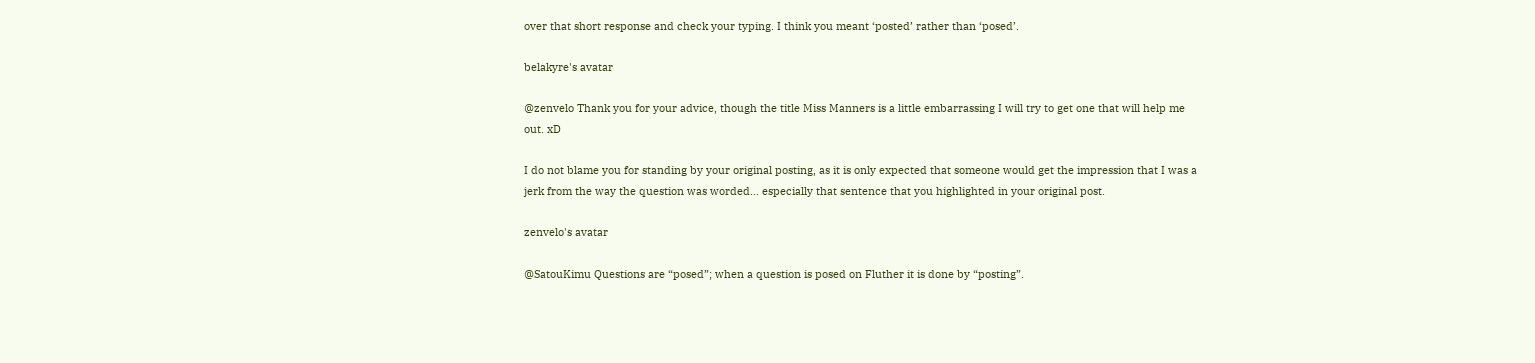over that short response and check your typing. I think you meant ‘posted’ rather than ‘posed’.

belakyre's avatar

@zenvelo Thank you for your advice, though the title Miss Manners is a little embarrassing I will try to get one that will help me out. xD

I do not blame you for standing by your original posting, as it is only expected that someone would get the impression that I was a jerk from the way the question was worded… especially that sentence that you highlighted in your original post.

zenvelo's avatar

@SatouKimu Questions are “posed”; when a question is posed on Fluther it is done by “posting”.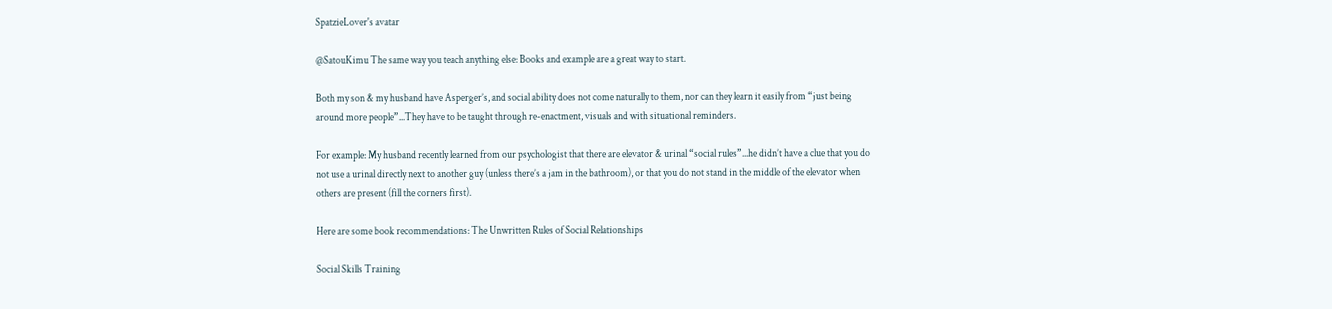SpatzieLover's avatar

@SatouKimu The same way you teach anything else: Books and example are a great way to start.

Both my son & my husband have Asperger’s, and social ability does not come naturally to them, nor can they learn it easily from “just being around more people”...They have to be taught through re-enactment, visuals and with situational reminders.

For example: My husband recently learned from our psychologist that there are elevator & urinal “social rules”...he didn’t have a clue that you do not use a urinal directly next to another guy (unless there’s a jam in the bathroom), or that you do not stand in the middle of the elevator when others are present (fill the corners first).

Here are some book recommendations: The Unwritten Rules of Social Relationships

Social Skills Training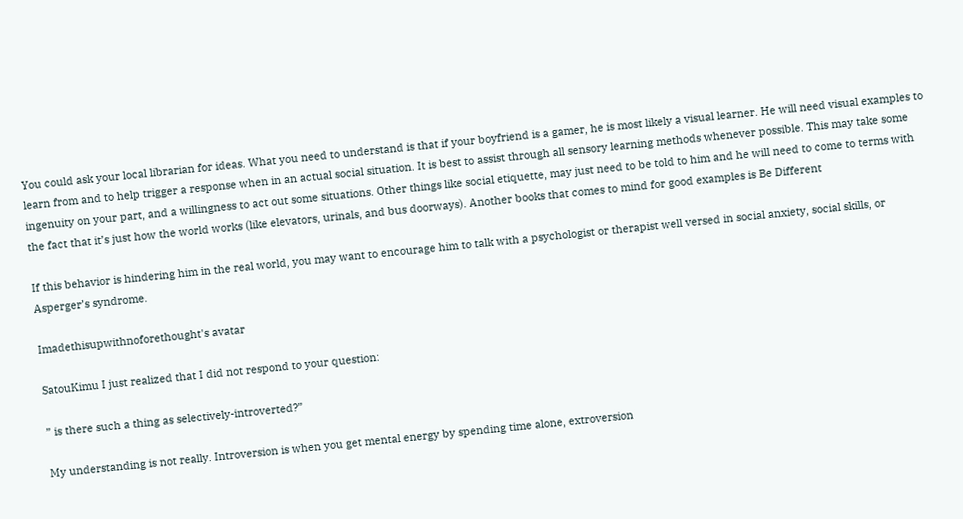You could ask your local librarian for ideas. What you need to understand is that if your boyfriend is a gamer, he is most likely a visual learner. He will need visual examples to learn from and to help trigger a response when in an actual social situation. It is best to assist through all sensory learning methods whenever possible. This may take some ingenuity on your part, and a willingness to act out some situations. Other things like social etiquette, may just need to be told to him and he will need to come to terms with the fact that it’s just how the world works (like elevators, urinals, and bus doorways). Another books that comes to mind for good examples is Be Different

If this behavior is hindering him in the real world, you may want to encourage him to talk with a psychologist or therapist well versed in social anxiety, social skills, or Asperger’s syndrome.

Imadethisupwithnoforethought's avatar

SatouKimu I just realized that I did not respond to your question:

” is there such a thing as selectively-introverted?”

My understanding is not really. Introversion is when you get mental energy by spending time alone, extroversion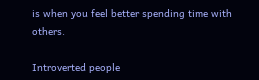is when you feel better spending time with others.

Introverted people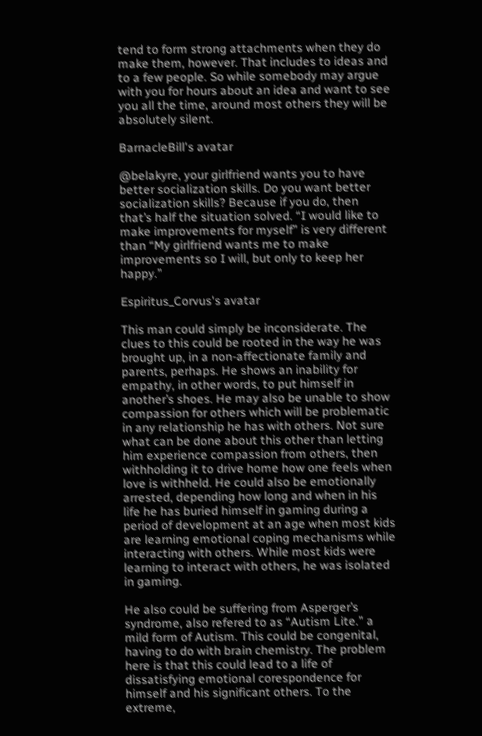tend to form strong attachments when they do make them, however. That includes to ideas and to a few people. So while somebody may argue with you for hours about an idea and want to see you all the time, around most others they will be absolutely silent.

BarnacleBill's avatar

@belakyre, your girlfriend wants you to have better socialization skills. Do you want better socialization skills? Because if you do, then that’s half the situation solved. “I would like to make improvements for myself” is very different than “My girlfriend wants me to make improvements so I will, but only to keep her happy.”

Espiritus_Corvus's avatar

This man could simply be inconsiderate. The clues to this could be rooted in the way he was brought up, in a non-affectionate family and parents, perhaps. He shows an inability for empathy, in other words, to put himself in another’s shoes. He may also be unable to show compassion for others which will be problematic in any relationship he has with others. Not sure what can be done about this other than letting him experience compassion from others, then withholding it to drive home how one feels when love is withheld. He could also be emotionally arrested, depending how long and when in his life he has buried himself in gaming during a period of development at an age when most kids are learning emotional coping mechanisms while interacting with others. While most kids were learning to interact with others, he was isolated in gaming.

He also could be suffering from Asperger’s syndrome, also refered to as “Autism Lite.” a mild form of Autism. This could be congenital, having to do with brain chemistry. The problem here is that this could lead to a life of dissatisfying emotional corespondence for himself and his significant others. To the extreme,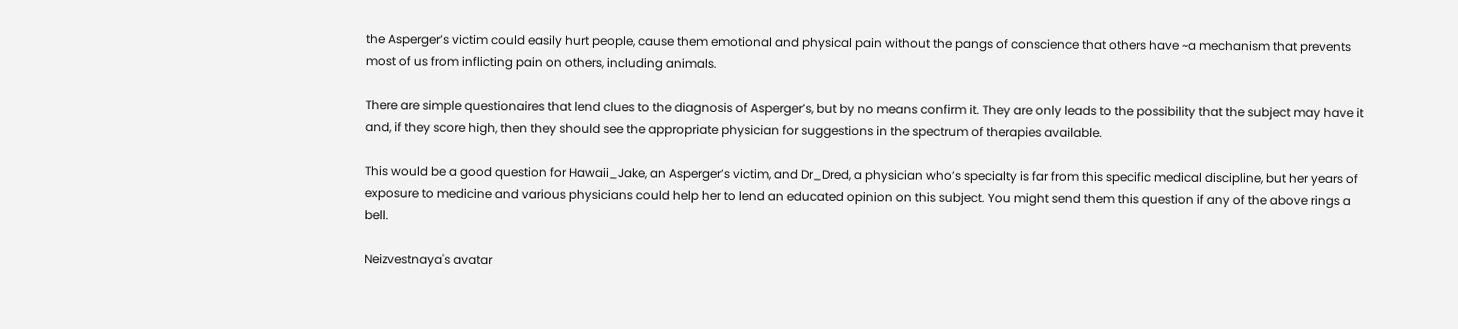the Asperger’s victim could easily hurt people, cause them emotional and physical pain without the pangs of conscience that others have ~a mechanism that prevents most of us from inflicting pain on others, including animals.

There are simple questionaires that lend clues to the diagnosis of Asperger’s, but by no means confirm it. They are only leads to the possibility that the subject may have it and, if they score high, then they should see the appropriate physician for suggestions in the spectrum of therapies available.

This would be a good question for Hawaii_Jake, an Asperger’s victim, and Dr_Dred, a physician who’s specialty is far from this specific medical discipline, but her years of exposure to medicine and various physicians could help her to lend an educated opinion on this subject. You might send them this question if any of the above rings a bell.

Neizvestnaya's avatar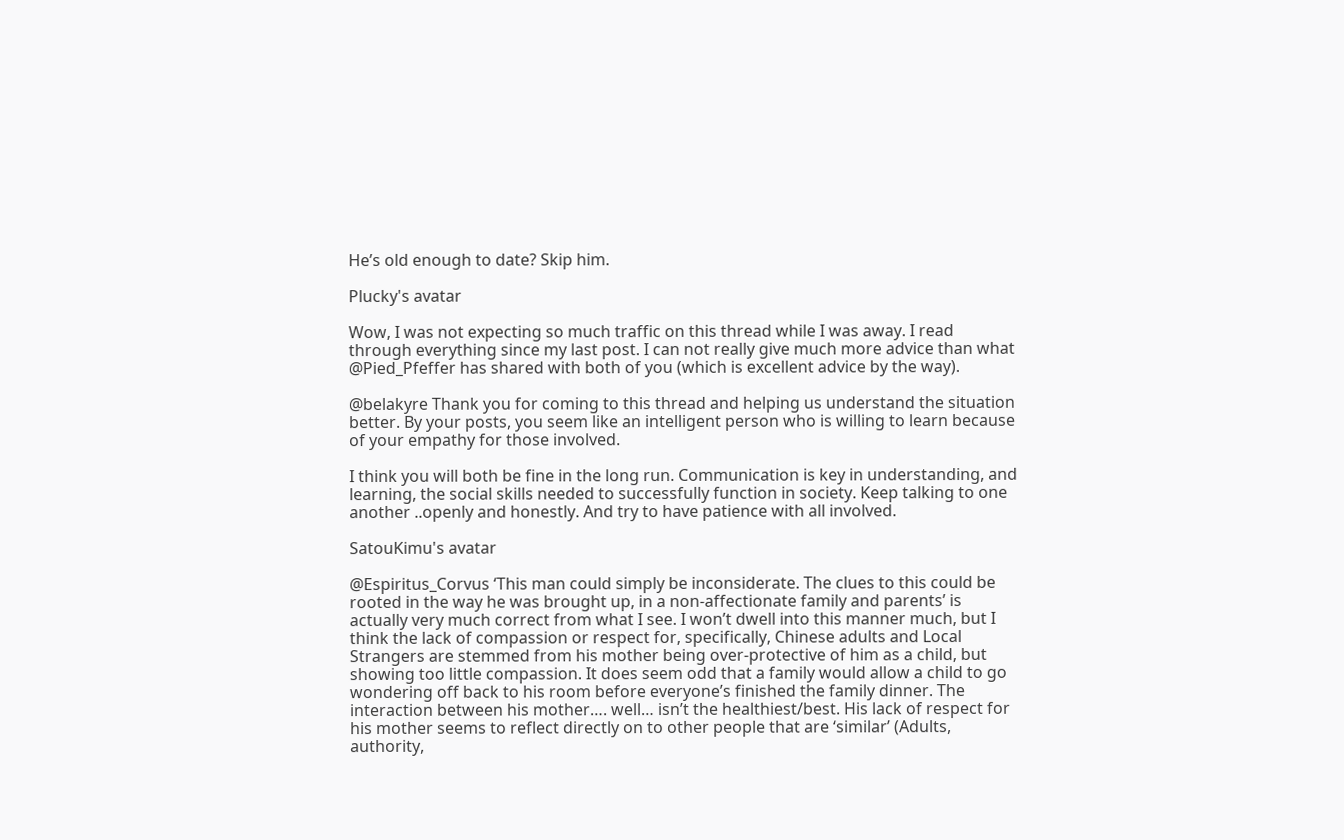He’s old enough to date? Skip him.

Plucky's avatar

Wow, I was not expecting so much traffic on this thread while I was away. I read through everything since my last post. I can not really give much more advice than what @Pied_Pfeffer has shared with both of you (which is excellent advice by the way).

@belakyre Thank you for coming to this thread and helping us understand the situation better. By your posts, you seem like an intelligent person who is willing to learn because of your empathy for those involved.

I think you will both be fine in the long run. Communication is key in understanding, and learning, the social skills needed to successfully function in society. Keep talking to one another ..openly and honestly. And try to have patience with all involved.

SatouKimu's avatar

@Espiritus_Corvus ‘This man could simply be inconsiderate. The clues to this could be rooted in the way he was brought up, in a non-affectionate family and parents’ is actually very much correct from what I see. I won’t dwell into this manner much, but I think the lack of compassion or respect for, specifically, Chinese adults and Local Strangers are stemmed from his mother being over-protective of him as a child, but showing too little compassion. It does seem odd that a family would allow a child to go wondering off back to his room before everyone’s finished the family dinner. The interaction between his mother…. well… isn’t the healthiest/best. His lack of respect for his mother seems to reflect directly on to other people that are ‘similar’ (Adults, authority,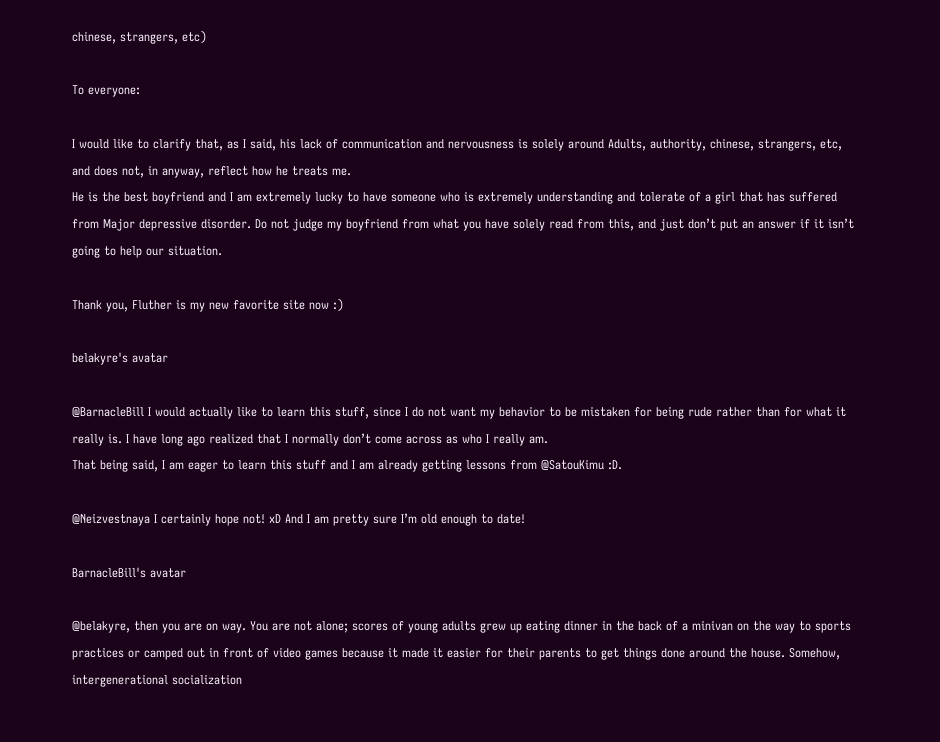chinese, strangers, etc)

To everyone:

I would like to clarify that, as I said, his lack of communication and nervousness is solely around Adults, authority, chinese, strangers, etc, and does not, in anyway, reflect how he treats me.
He is the best boyfriend and I am extremely lucky to have someone who is extremely understanding and tolerate of a girl that has suffered from Major depressive disorder. Do not judge my boyfriend from what you have solely read from this, and just don’t put an answer if it isn’t going to help our situation.

Thank you, Fluther is my new favorite site now :)

belakyre's avatar

@BarnacleBill I would actually like to learn this stuff, since I do not want my behavior to be mistaken for being rude rather than for what it really is. I have long ago realized that I normally don’t come across as who I really am.
That being said, I am eager to learn this stuff and I am already getting lessons from @SatouKimu :D.

@Neizvestnaya I certainly hope not! xD And I am pretty sure I’m old enough to date!

BarnacleBill's avatar

@belakyre, then you are on way. You are not alone; scores of young adults grew up eating dinner in the back of a minivan on the way to sports practices or camped out in front of video games because it made it easier for their parents to get things done around the house. Somehow, intergenerational socialization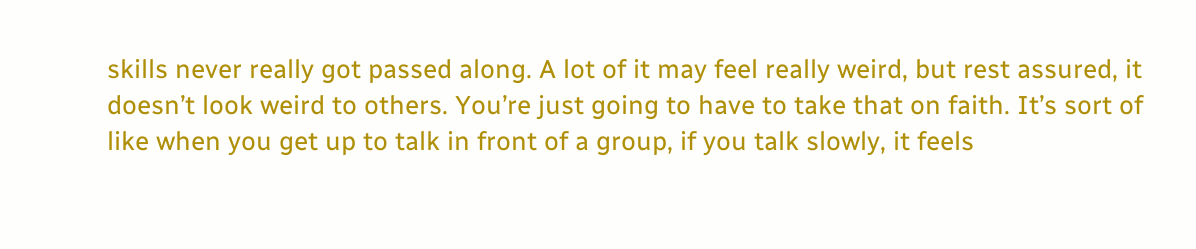skills never really got passed along. A lot of it may feel really weird, but rest assured, it doesn’t look weird to others. You’re just going to have to take that on faith. It’s sort of like when you get up to talk in front of a group, if you talk slowly, it feels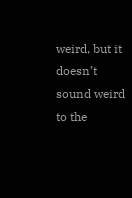weird, but it doesn’t sound weird to the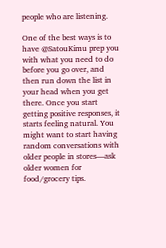people who are listening.

One of the best ways is to have @SatouKimu prep you with what you need to do before you go over, and then run down the list in your head when you get there. Once you start getting positive responses, it starts feeling natural. You might want to start having random conversations with older people in stores—ask older women for food/grocery tips.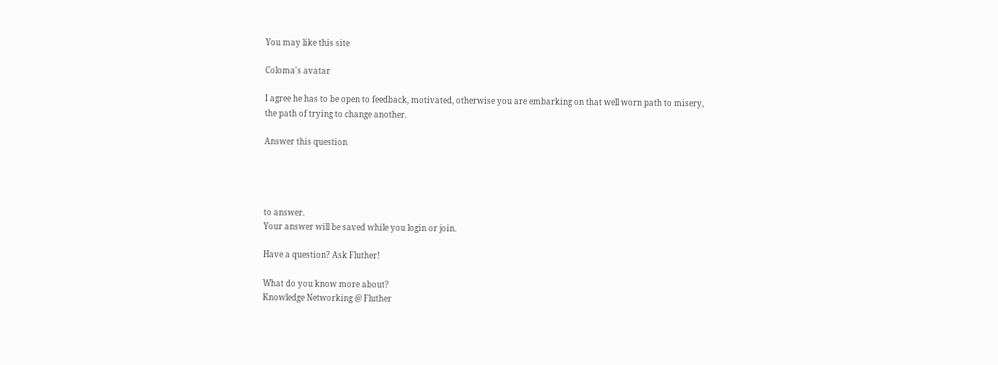You may like this site

Coloma's avatar

I agree he has to be open to feedback, motivated, otherwise you are embarking on that well worn path to misery, the path of trying to change another.

Answer this question




to answer.
Your answer will be saved while you login or join.

Have a question? Ask Fluther!

What do you know more about?
Knowledge Networking @ Fluther